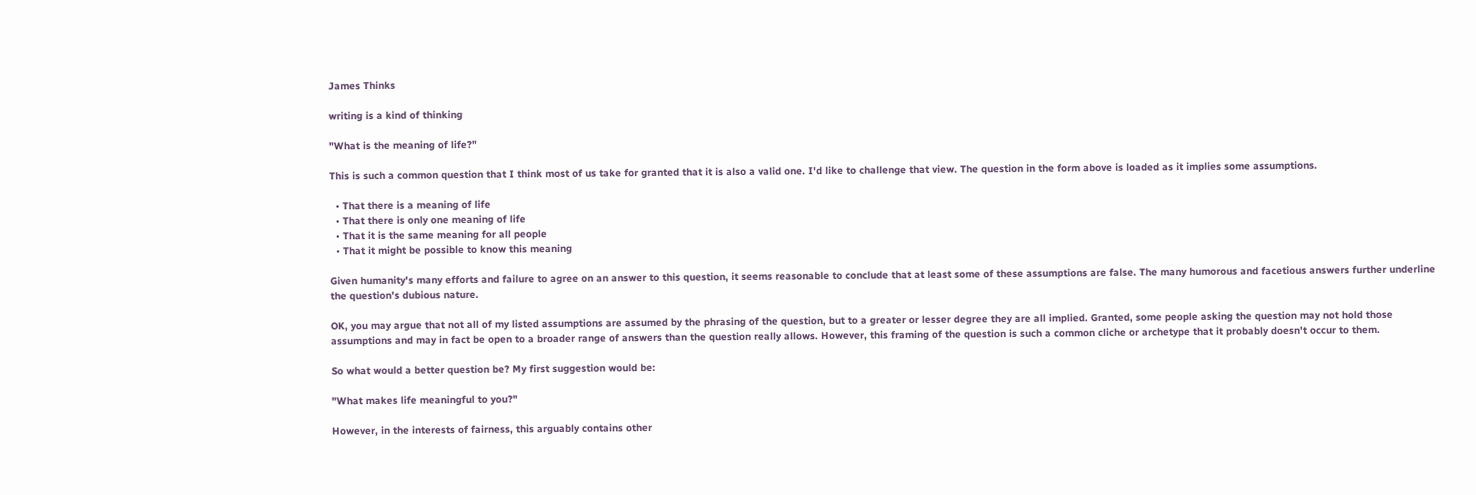James Thinks

writing is a kind of thinking

"What is the meaning of life?"

This is such a common question that I think most of us take for granted that it is also a valid one. I'd like to challenge that view. The question in the form above is loaded as it implies some assumptions.

  • That there is a meaning of life
  • That there is only one meaning of life
  • That it is the same meaning for all people
  • That it might be possible to know this meaning

Given humanity's many efforts and failure to agree on an answer to this question, it seems reasonable to conclude that at least some of these assumptions are false. The many humorous and facetious answers further underline the question's dubious nature.

OK, you may argue that not all of my listed assumptions are assumed by the phrasing of the question, but to a greater or lesser degree they are all implied. Granted, some people asking the question may not hold those assumptions and may in fact be open to a broader range of answers than the question really allows. However, this framing of the question is such a common cliche or archetype that it probably doesn't occur to them.

So what would a better question be? My first suggestion would be:

"What makes life meaningful to you?"

However, in the interests of fairness, this arguably contains other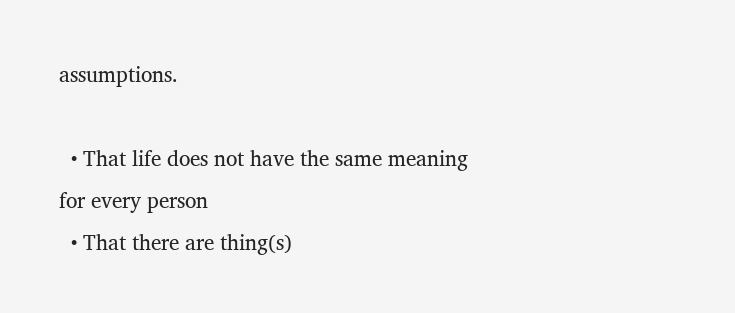assumptions.

  • That life does not have the same meaning for every person
  • That there are thing(s)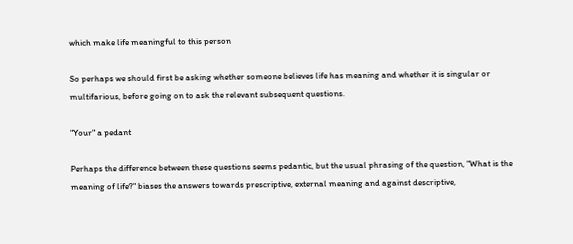which make life meaningful to this person

So perhaps we should first be asking whether someone believes life has meaning and whether it is singular or multifarious, before going on to ask the relevant subsequent questions.

"Your" a pedant

Perhaps the difference between these questions seems pedantic, but the usual phrasing of the question, "What is the meaning of life?" biases the answers towards prescriptive, external meaning and against descriptive,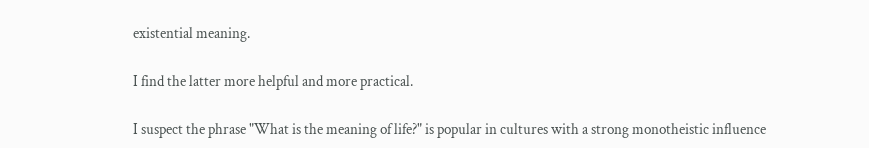existential meaning.

I find the latter more helpful and more practical.

I suspect the phrase "What is the meaning of life?" is popular in cultures with a strong monotheistic influence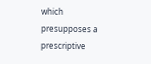which presupposes a prescriptive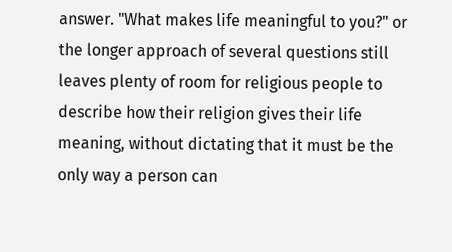answer. "What makes life meaningful to you?" or the longer approach of several questions still leaves plenty of room for religious people to describe how their religion gives their life meaning, without dictating that it must be the only way a person can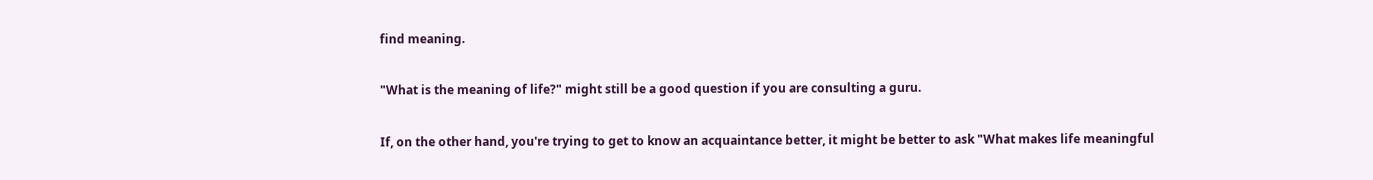find meaning.

"What is the meaning of life?" might still be a good question if you are consulting a guru.

If, on the other hand, you're trying to get to know an acquaintance better, it might be better to ask "What makes life meaningful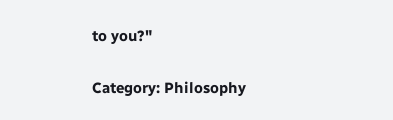to you?"

Category: Philosophy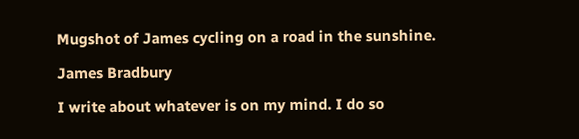Mugshot of James cycling on a road in the sunshine.

James Bradbury

I write about whatever is on my mind. I do so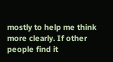mostly to help me think more clearly. If other people find it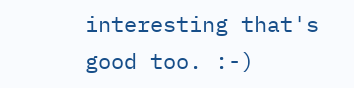interesting that's good too. :-)